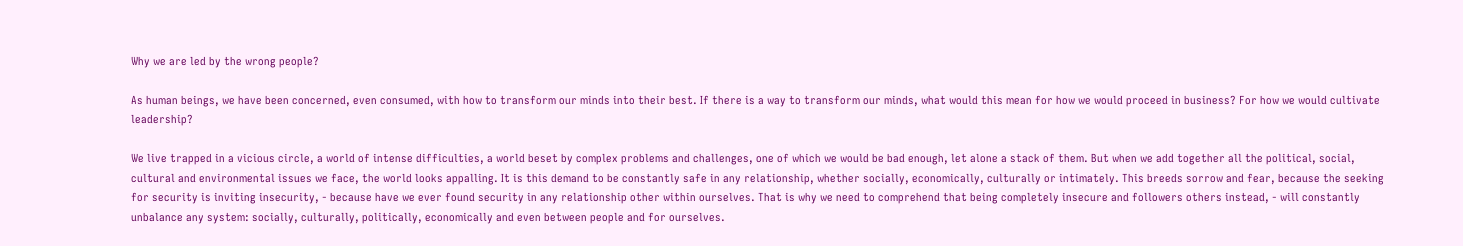Why we are led by the wrong people?

As human beings, we have been concerned, even consumed, with how to transform our minds into their best. If there is a way to transform our minds, what would this mean for how we would proceed in business? For how we would cultivate leadership?

We live trapped in a vicious circle, a world of intense difficulties, a world beset by complex problems and challenges, one of which we would be bad enough, let alone a stack of them. But when we add together all the political, social, cultural and environmental issues we face, the world looks appalling. It is this demand to be constantly safe in any relationship, whether socially, economically, culturally or intimately. This breeds sorrow and fear, because the seeking for security is inviting insecurity, - because have we ever found security in any relationship other within ourselves. That is why we need to comprehend that being completely insecure and followers others instead, - will constantly unbalance any system: socially, culturally, politically, economically and even between people and for ourselves.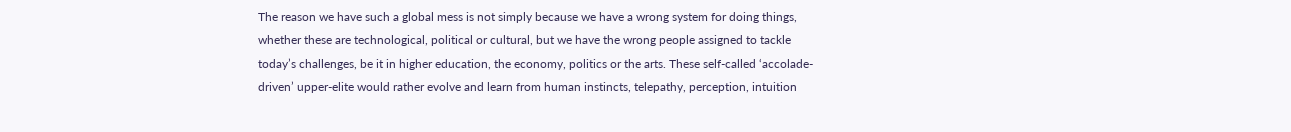The reason we have such a global mess is not simply because we have a wrong system for doing things, whether these are technological, political or cultural, but we have the wrong people assigned to tackle today’s challenges, be it in higher education, the economy, politics or the arts. These self-called ‘accolade-driven’ upper-elite would rather evolve and learn from human instincts, telepathy, perception, intuition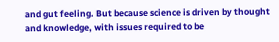and gut feeling. But because science is driven by thought and knowledge, with issues required to be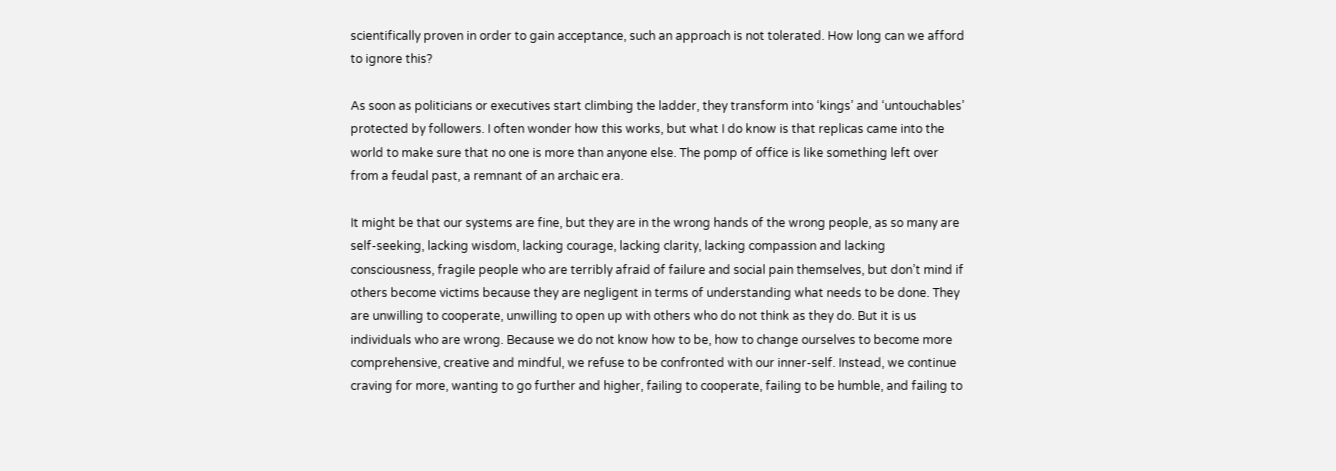scientifically proven in order to gain acceptance, such an approach is not tolerated. How long can we afford to ignore this?

As soon as politicians or executives start climbing the ladder, they transform into ‘kings’ and ‘untouchables’ protected by followers. I often wonder how this works, but what I do know is that replicas came into the world to make sure that no one is more than anyone else. The pomp of office is like something left over from a feudal past, a remnant of an archaic era.

It might be that our systems are fine, but they are in the wrong hands of the wrong people, as so many are self-seeking, lacking wisdom, lacking courage, lacking clarity, lacking compassion and lacking consciousness, fragile people who are terribly afraid of failure and social pain themselves, but don’t mind if others become victims because they are negligent in terms of understanding what needs to be done. They are unwilling to cooperate, unwilling to open up with others who do not think as they do. But it is us individuals who are wrong. Because we do not know how to be, how to change ourselves to become more comprehensive, creative and mindful, we refuse to be confronted with our inner-self. Instead, we continue craving for more, wanting to go further and higher, failing to cooperate, failing to be humble, and failing to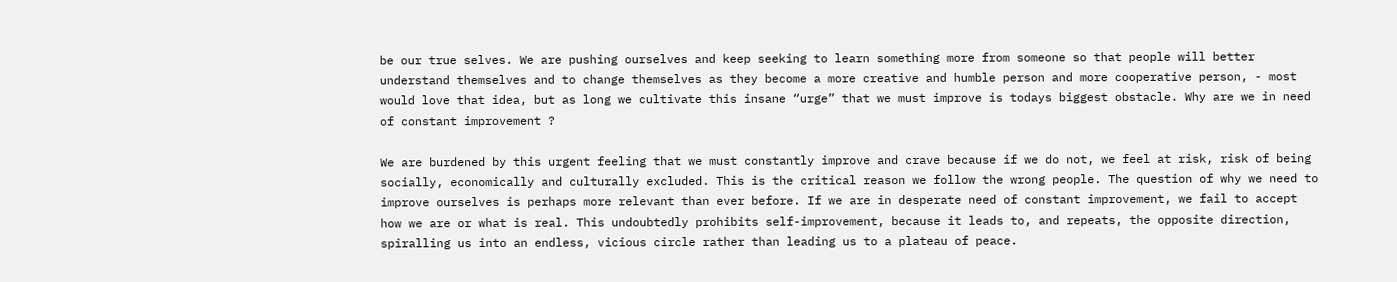be our true selves. We are pushing ourselves and keep seeking to learn something more from someone so that people will better understand themselves and to change themselves as they become a more creative and humble person and more cooperative person, - most would love that idea, but as long we cultivate this insane “urge” that we must improve is todays biggest obstacle. Why are we in need of constant improvement ?

We are burdened by this urgent feeling that we must constantly improve and crave because if we do not, we feel at risk, risk of being socially, economically and culturally excluded. This is the critical reason we follow the wrong people. The question of why we need to improve ourselves is perhaps more relevant than ever before. If we are in desperate need of constant improvement, we fail to accept how we are or what is real. This undoubtedly prohibits self-improvement, because it leads to, and repeats, the opposite direction, spiralling us into an endless, vicious circle rather than leading us to a plateau of peace.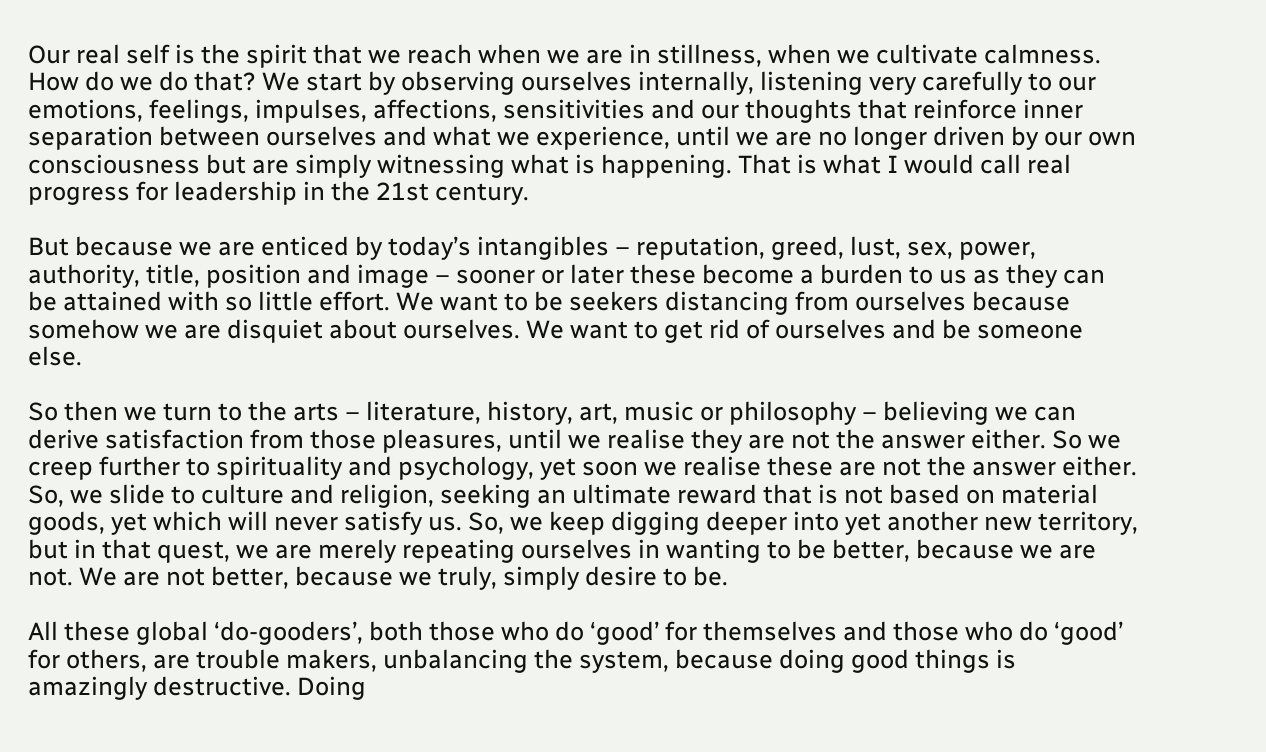Our real self is the spirit that we reach when we are in stillness, when we cultivate calmness. How do we do that? We start by observing ourselves internally, listening very carefully to our emotions, feelings, impulses, affections, sensitivities and our thoughts that reinforce inner separation between ourselves and what we experience, until we are no longer driven by our own consciousness but are simply witnessing what is happening. That is what I would call real progress for leadership in the 21st century.

But because we are enticed by today’s intangibles – reputation, greed, lust, sex, power, authority, title, position and image – sooner or later these become a burden to us as they can be attained with so little effort. We want to be seekers distancing from ourselves because somehow we are disquiet about ourselves. We want to get rid of ourselves and be someone else.

So then we turn to the arts – literature, history, art, music or philosophy – believing we can derive satisfaction from those pleasures, until we realise they are not the answer either. So we creep further to spirituality and psychology, yet soon we realise these are not the answer either. So, we slide to culture and religion, seeking an ultimate reward that is not based on material goods, yet which will never satisfy us. So, we keep digging deeper into yet another new territory, but in that quest, we are merely repeating ourselves in wanting to be better, because we are not. We are not better, because we truly, simply desire to be.

All these global ‘do-gooders’, both those who do ‘good’ for themselves and those who do ‘good’ for others, are trouble makers, unbalancing the system, because doing good things is amazingly destructive. Doing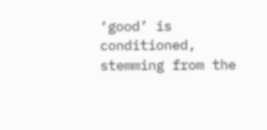‘good’ is conditioned, stemming from the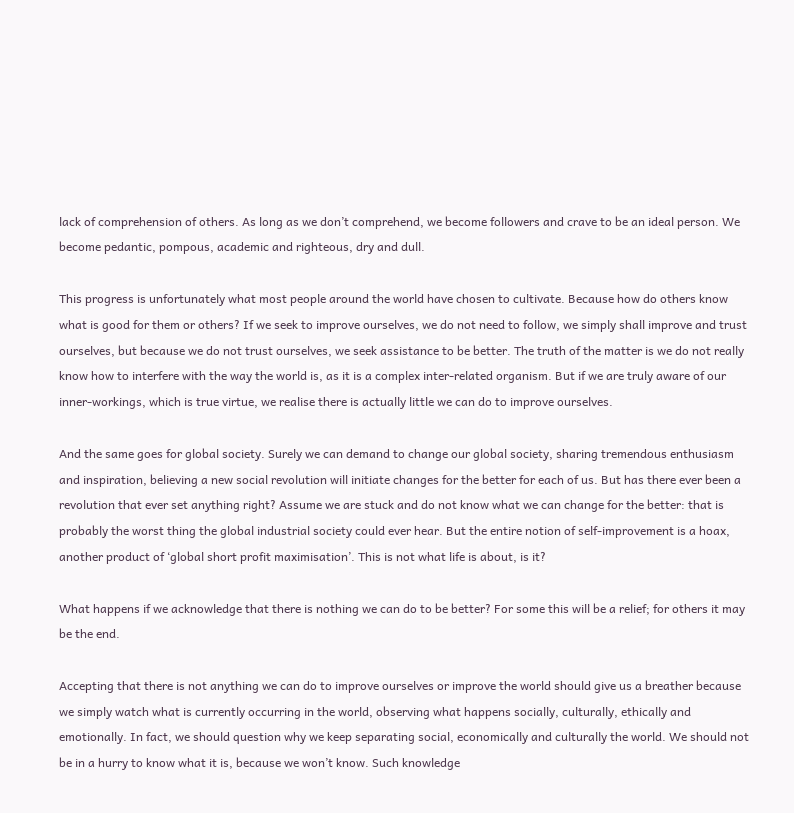lack of comprehension of others. As long as we don’t comprehend, we become followers and crave to be an ideal person. We become pedantic, pompous, academic and righteous, dry and dull.

This progress is unfortunately what most people around the world have chosen to cultivate. Because how do others know what is good for them or others? If we seek to improve ourselves, we do not need to follow, we simply shall improve and trust ourselves, but because we do not trust ourselves, we seek assistance to be better. The truth of the matter is we do not really know how to interfere with the way the world is, as it is a complex inter-related organism. But if we are truly aware of our inner-workings, which is true virtue, we realise there is actually little we can do to improve ourselves.

And the same goes for global society. Surely we can demand to change our global society, sharing tremendous enthusiasm and inspiration, believing a new social revolution will initiate changes for the better for each of us. But has there ever been a revolution that ever set anything right? Assume we are stuck and do not know what we can change for the better: that is probably the worst thing the global industrial society could ever hear. But the entire notion of self-improvement is a hoax, another product of ‘global short profit maximisation’. This is not what life is about, is it?

What happens if we acknowledge that there is nothing we can do to be better? For some this will be a relief; for others it may be the end.

Accepting that there is not anything we can do to improve ourselves or improve the world should give us a breather because we simply watch what is currently occurring in the world, observing what happens socially, culturally, ethically and emotionally. In fact, we should question why we keep separating social, economically and culturally the world. We should not be in a hurry to know what it is, because we won’t know. Such knowledge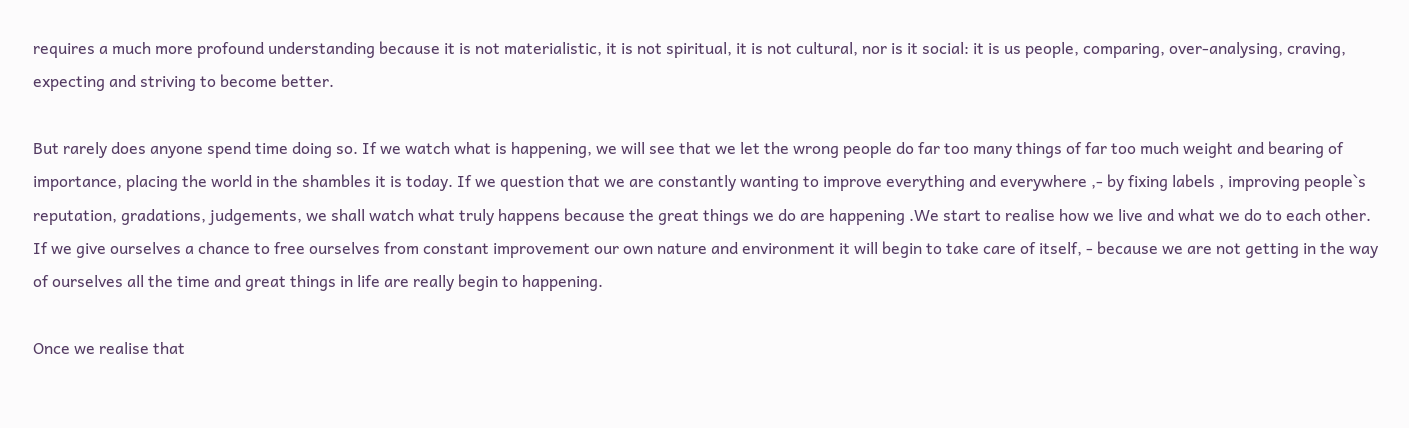requires a much more profound understanding because it is not materialistic, it is not spiritual, it is not cultural, nor is it social: it is us people, comparing, over-analysing, craving, expecting and striving to become better.

But rarely does anyone spend time doing so. If we watch what is happening, we will see that we let the wrong people do far too many things of far too much weight and bearing of importance, placing the world in the shambles it is today. If we question that we are constantly wanting to improve everything and everywhere ,- by fixing labels , improving people`s reputation, gradations, judgements, we shall watch what truly happens because the great things we do are happening .We start to realise how we live and what we do to each other. If we give ourselves a chance to free ourselves from constant improvement our own nature and environment it will begin to take care of itself, - because we are not getting in the way of ourselves all the time and great things in life are really begin to happening.

Once we realise that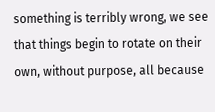something is terribly wrong, we see that things begin to rotate on their own, without purpose, all because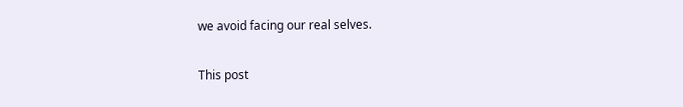we avoid facing our real selves.

This post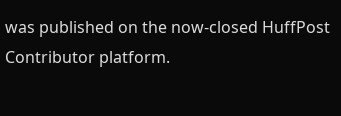was published on the now-closed HuffPost Contributor platform.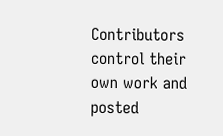Contributors control their own work and posted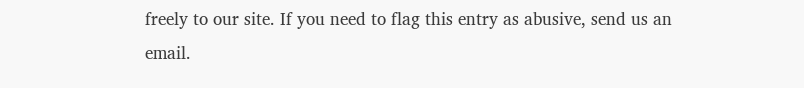freely to our site. If you need to flag this entry as abusive, send us an email.